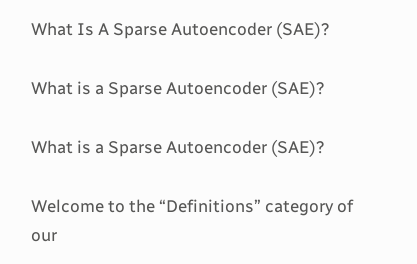What Is A Sparse Autoencoder (SAE)?

What is a Sparse Autoencoder (SAE)?

What is a Sparse Autoencoder (SAE)?

Welcome to the “Definitions” category of our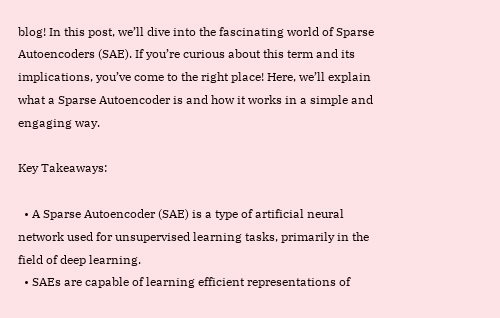blog! In this post, we’ll dive into the fascinating world of Sparse Autoencoders (SAE). If you’re curious about this term and its implications, you’ve come to the right place! Here, we’ll explain what a Sparse Autoencoder is and how it works in a simple and engaging way.

Key Takeaways:

  • A Sparse Autoencoder (SAE) is a type of artificial neural network used for unsupervised learning tasks, primarily in the field of deep learning.
  • SAEs are capable of learning efficient representations of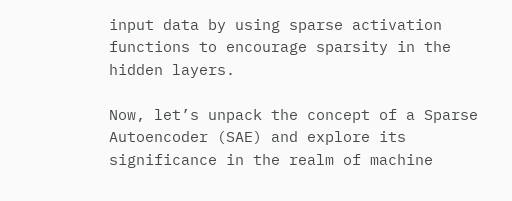input data by using sparse activation functions to encourage sparsity in the hidden layers.

Now, let’s unpack the concept of a Sparse Autoencoder (SAE) and explore its significance in the realm of machine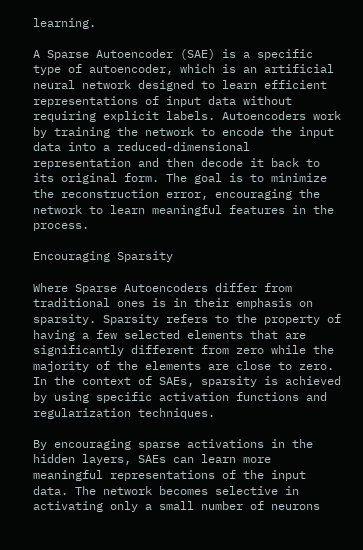learning.

A Sparse Autoencoder (SAE) is a specific type of autoencoder, which is an artificial neural network designed to learn efficient representations of input data without requiring explicit labels. Autoencoders work by training the network to encode the input data into a reduced-dimensional representation and then decode it back to its original form. The goal is to minimize the reconstruction error, encouraging the network to learn meaningful features in the process.

Encouraging Sparsity

Where Sparse Autoencoders differ from traditional ones is in their emphasis on sparsity. Sparsity refers to the property of having a few selected elements that are significantly different from zero while the majority of the elements are close to zero. In the context of SAEs, sparsity is achieved by using specific activation functions and regularization techniques.

By encouraging sparse activations in the hidden layers, SAEs can learn more meaningful representations of the input data. The network becomes selective in activating only a small number of neurons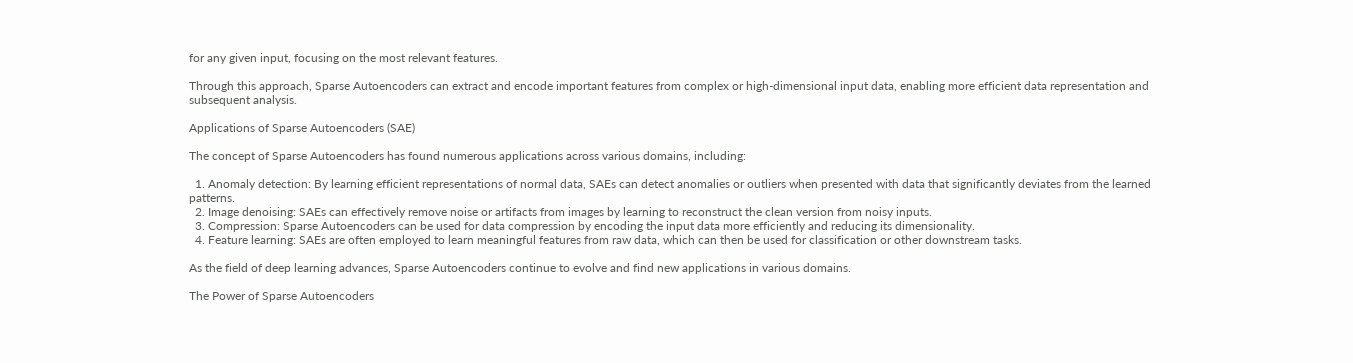for any given input, focusing on the most relevant features.

Through this approach, Sparse Autoencoders can extract and encode important features from complex or high-dimensional input data, enabling more efficient data representation and subsequent analysis.

Applications of Sparse Autoencoders (SAE)

The concept of Sparse Autoencoders has found numerous applications across various domains, including:

  1. Anomaly detection: By learning efficient representations of normal data, SAEs can detect anomalies or outliers when presented with data that significantly deviates from the learned patterns.
  2. Image denoising: SAEs can effectively remove noise or artifacts from images by learning to reconstruct the clean version from noisy inputs.
  3. Compression: Sparse Autoencoders can be used for data compression by encoding the input data more efficiently and reducing its dimensionality.
  4. Feature learning: SAEs are often employed to learn meaningful features from raw data, which can then be used for classification or other downstream tasks.

As the field of deep learning advances, Sparse Autoencoders continue to evolve and find new applications in various domains.

The Power of Sparse Autoencoders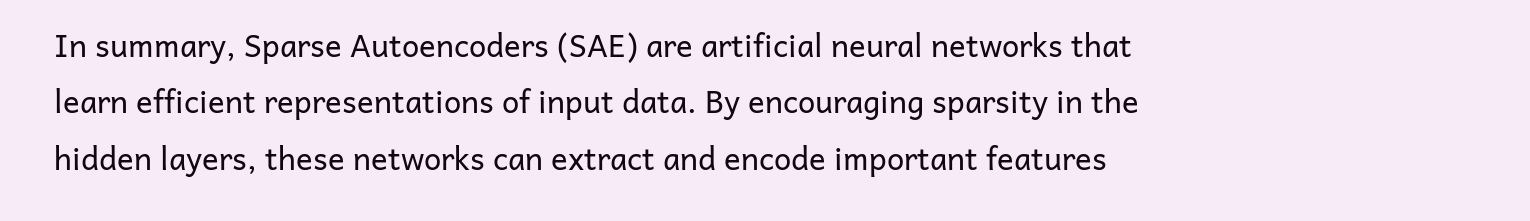In summary, Sparse Autoencoders (SAE) are artificial neural networks that learn efficient representations of input data. By encouraging sparsity in the hidden layers, these networks can extract and encode important features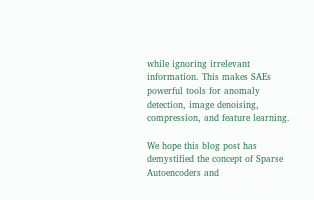while ignoring irrelevant information. This makes SAEs powerful tools for anomaly detection, image denoising, compression, and feature learning.

We hope this blog post has demystified the concept of Sparse Autoencoders and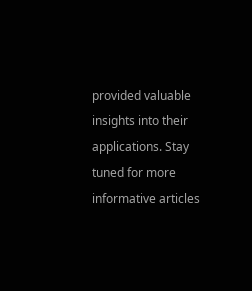provided valuable insights into their applications. Stay tuned for more informative articles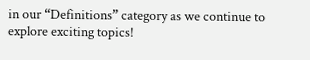in our “Definitions” category as we continue to explore exciting topics!